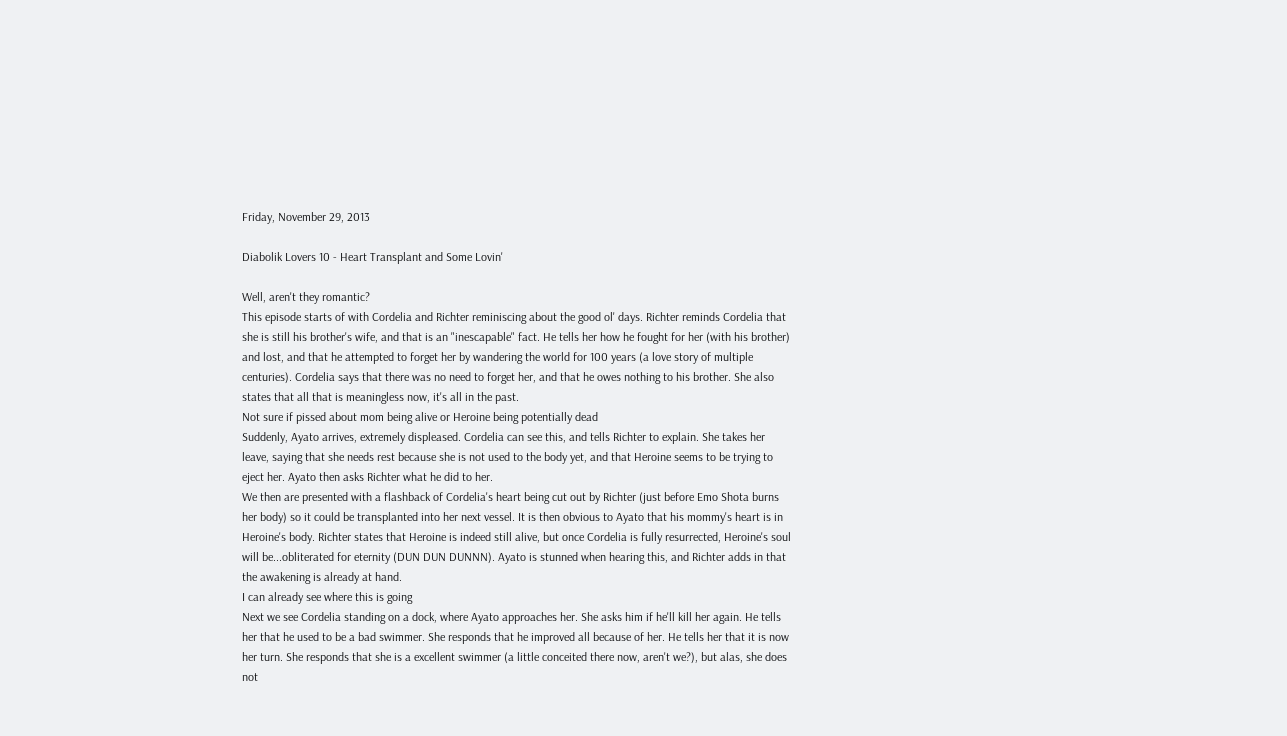Friday, November 29, 2013

Diabolik Lovers 10 - Heart Transplant and Some Lovin'

Well, aren't they romantic?
This episode starts of with Cordelia and Richter reminiscing about the good ol' days. Richter reminds Cordelia that she is still his brother's wife, and that is an "inescapable" fact. He tells her how he fought for her (with his brother) and lost, and that he attempted to forget her by wandering the world for 100 years (a love story of multiple centuries). Cordelia says that there was no need to forget her, and that he owes nothing to his brother. She also states that all that is meaningless now, it's all in the past.
Not sure if pissed about mom being alive or Heroine being potentially dead
Suddenly, Ayato arrives, extremely displeased. Cordelia can see this, and tells Richter to explain. She takes her leave, saying that she needs rest because she is not used to the body yet, and that Heroine seems to be trying to eject her. Ayato then asks Richter what he did to her.
We then are presented with a flashback of Cordelia's heart being cut out by Richter (just before Emo Shota burns her body) so it could be transplanted into her next vessel. It is then obvious to Ayato that his mommy's heart is in Heroine's body. Richter states that Heroine is indeed still alive, but once Cordelia is fully resurrected, Heroine's soul will be...obliterated for eternity (DUN DUN DUNNN). Ayato is stunned when hearing this, and Richter adds in that the awakening is already at hand.
I can already see where this is going
Next we see Cordelia standing on a dock, where Ayato approaches her. She asks him if he'll kill her again. He tells her that he used to be a bad swimmer. She responds that he improved all because of her. He tells her that it is now her turn. She responds that she is a excellent swimmer (a little conceited there now, aren't we?), but alas, she does not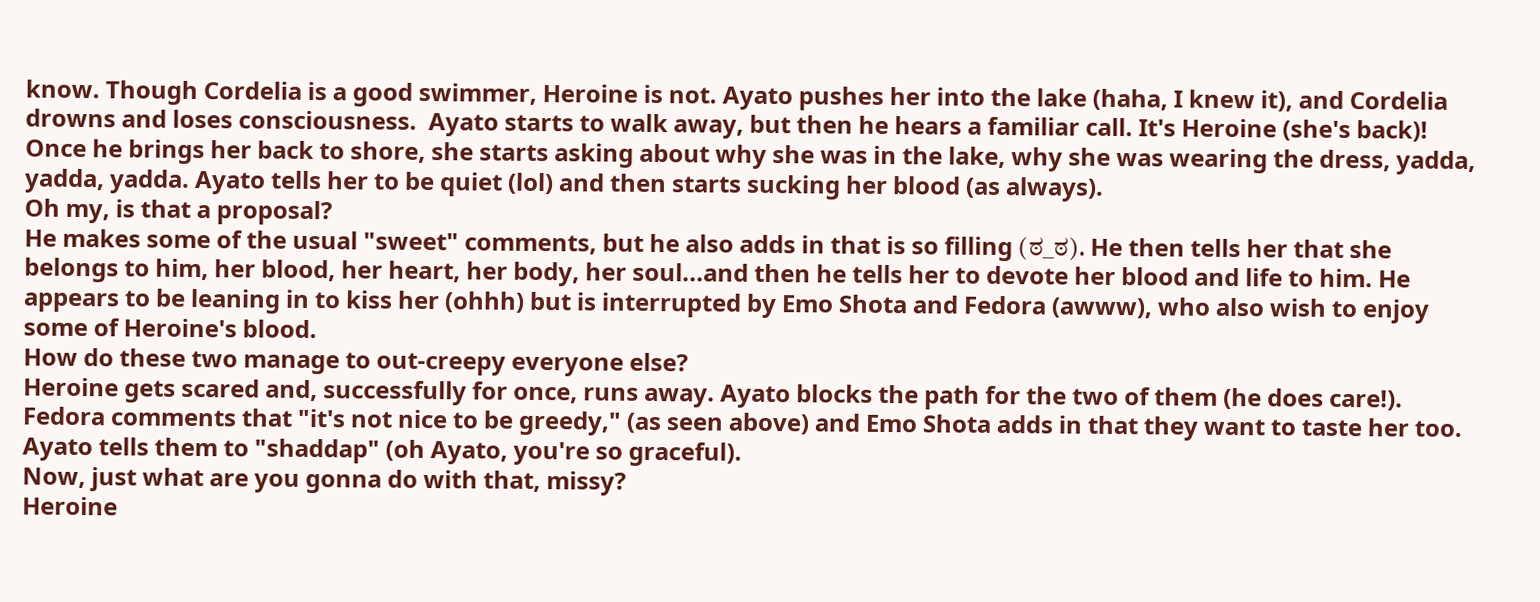know. Though Cordelia is a good swimmer, Heroine is not. Ayato pushes her into the lake (haha, I knew it), and Cordelia drowns and loses consciousness.  Ayato starts to walk away, but then he hears a familiar call. It's Heroine (she's back)!
Once he brings her back to shore, she starts asking about why she was in the lake, why she was wearing the dress, yadda, yadda, yadda. Ayato tells her to be quiet (lol) and then starts sucking her blood (as always).
Oh my, is that a proposal?
He makes some of the usual "sweet" comments, but he also adds in that is so filling (ಠ_ಠ). He then tells her that she belongs to him, her blood, her heart, her body, her soul...and then he tells her to devote her blood and life to him. He appears to be leaning in to kiss her (ohhh) but is interrupted by Emo Shota and Fedora (awww), who also wish to enjoy some of Heroine's blood.
How do these two manage to out-creepy everyone else?
Heroine gets scared and, successfully for once, runs away. Ayato blocks the path for the two of them (he does care!). Fedora comments that "it's not nice to be greedy," (as seen above) and Emo Shota adds in that they want to taste her too. Ayato tells them to "shaddap" (oh Ayato, you're so graceful).
Now, just what are you gonna do with that, missy?
Heroine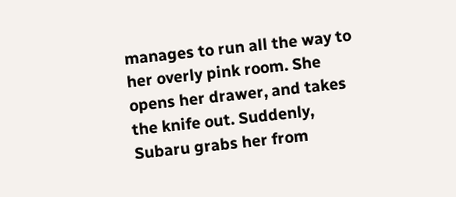manages to run all the way to her overly pink room. She opens her drawer, and takes the knife out. Suddenly, Subaru grabs her from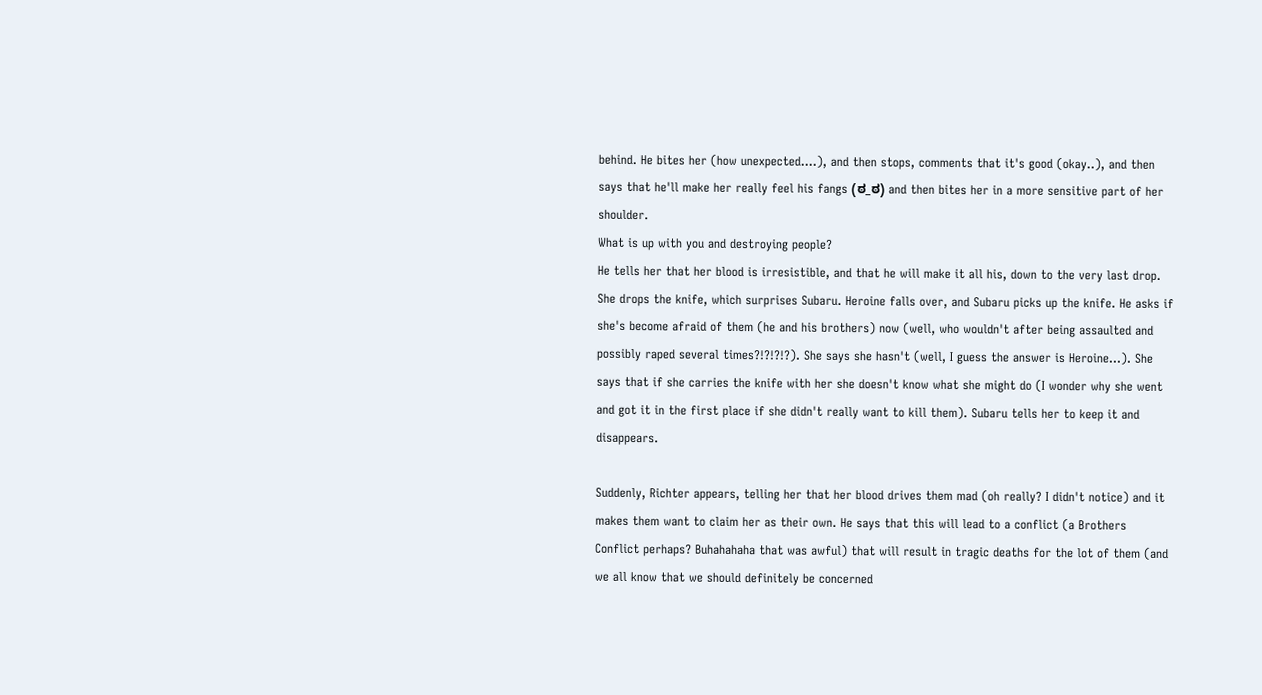behind. He bites her (how unexpected....), and then stops, comments that it's good (okay..), and then says that he'll make her really feel his fangs (ಠ_ಠ) and then bites her in a more sensitive part of her shoulder.
What is up with you and destroying people?
He tells her that her blood is irresistible, and that he will make it all his, down to the very last drop. She drops the knife, which surprises Subaru. Heroine falls over, and Subaru picks up the knife. He asks if she's become afraid of them (he and his brothers) now (well, who wouldn't after being assaulted and possibly raped several times?!?!?!?). She says she hasn't (well, I guess the answer is Heroine...). She says that if she carries the knife with her she doesn't know what she might do (I wonder why she went and got it in the first place if she didn't really want to kill them). Subaru tells her to keep it and disappears.

Suddenly, Richter appears, telling her that her blood drives them mad (oh really? I didn't notice) and it makes them want to claim her as their own. He says that this will lead to a conflict (a Brothers Conflict perhaps? Buhahahaha that was awful) that will result in tragic deaths for the lot of them (and we all know that we should definitely be concerned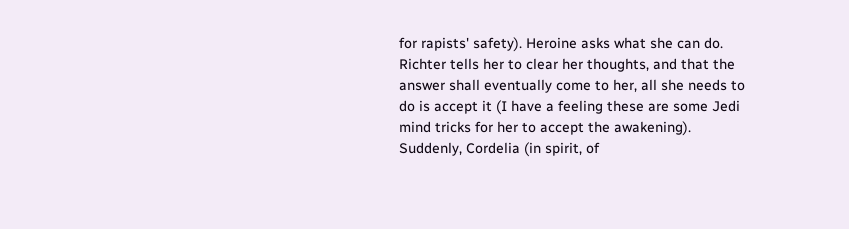for rapists' safety). Heroine asks what she can do. Richter tells her to clear her thoughts, and that the answer shall eventually come to her, all she needs to do is accept it (I have a feeling these are some Jedi mind tricks for her to accept the awakening).
Suddenly, Cordelia (in spirit, of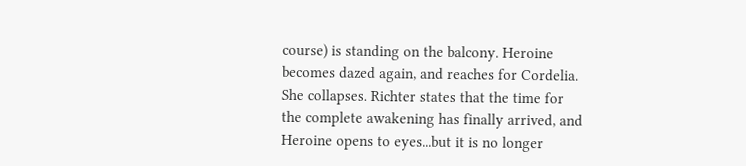course) is standing on the balcony. Heroine becomes dazed again, and reaches for Cordelia. She collapses. Richter states that the time for the complete awakening has finally arrived, and Heroine opens to eyes...but it is no longer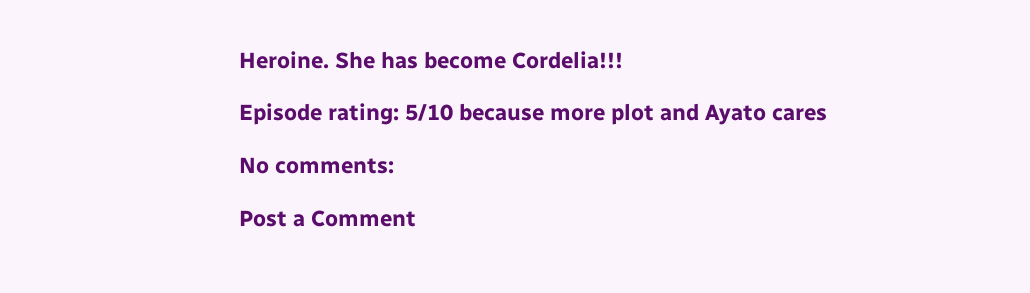Heroine. She has become Cordelia!!!

Episode rating: 5/10 because more plot and Ayato cares

No comments:

Post a Comment